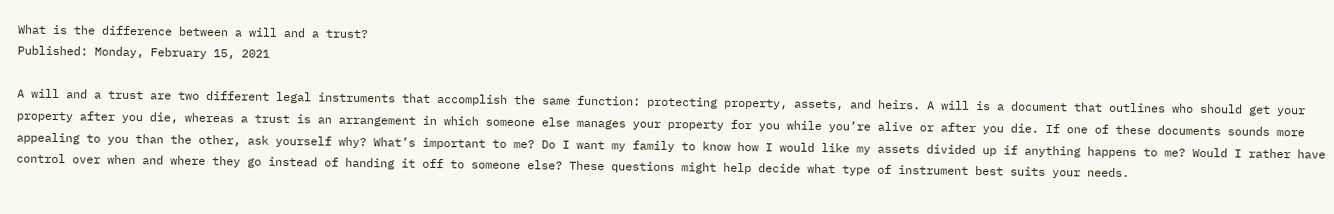What is the difference between a will and a trust?
Published: Monday, February 15, 2021

A will and a trust are two different legal instruments that accomplish the same function: protecting property, assets, and heirs. A will is a document that outlines who should get your property after you die, whereas a trust is an arrangement in which someone else manages your property for you while you’re alive or after you die. If one of these documents sounds more appealing to you than the other, ask yourself why? What’s important to me? Do I want my family to know how I would like my assets divided up if anything happens to me? Would I rather have control over when and where they go instead of handing it off to someone else? These questions might help decide what type of instrument best suits your needs.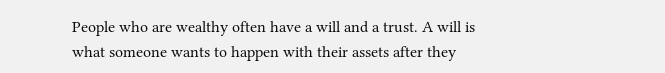People who are wealthy often have a will and a trust. A will is what someone wants to happen with their assets after they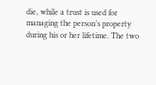die, while a trust is used for managing the person’s property during his or her lifetime. The two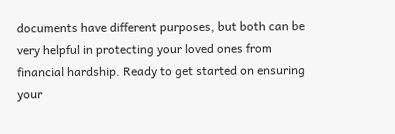documents have different purposes, but both can be very helpful in protecting your loved ones from financial hardship. Ready to get started on ensuring your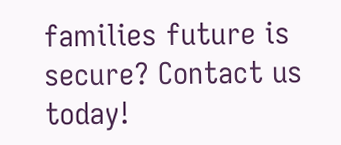families future is secure? Contact us today!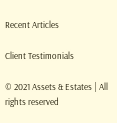Recent Articles

Client Testimonials

© 2021 Assets & Estates | All rights reserved